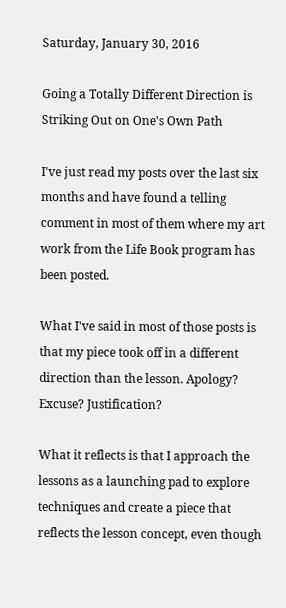Saturday, January 30, 2016

Going a Totally Different Direction is Striking Out on One's Own Path

I've just read my posts over the last six months and have found a telling comment in most of them where my art work from the Life Book program has been posted.

What I've said in most of those posts is that my piece took off in a different direction than the lesson. Apology? Excuse? Justification?

What it reflects is that I approach the lessons as a launching pad to explore techniques and create a piece that reflects the lesson concept, even though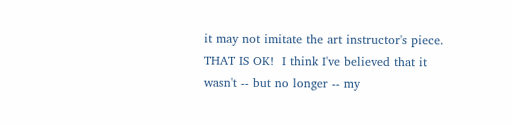it may not imitate the art instructor's piece.  THAT IS OK!  I think I've believed that it wasn't -- but no longer -- my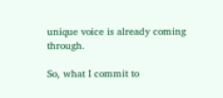unique voice is already coming through.

So, what I commit to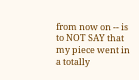from now on -- is to NOT SAY that my piece went in a totally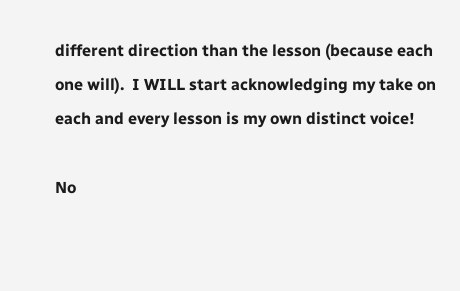different direction than the lesson (because each one will).  I WILL start acknowledging my take on each and every lesson is my own distinct voice!

No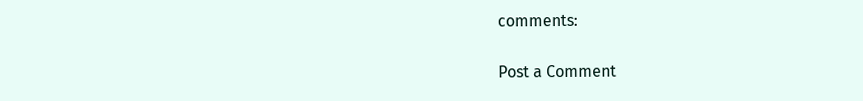comments:

Post a Comment